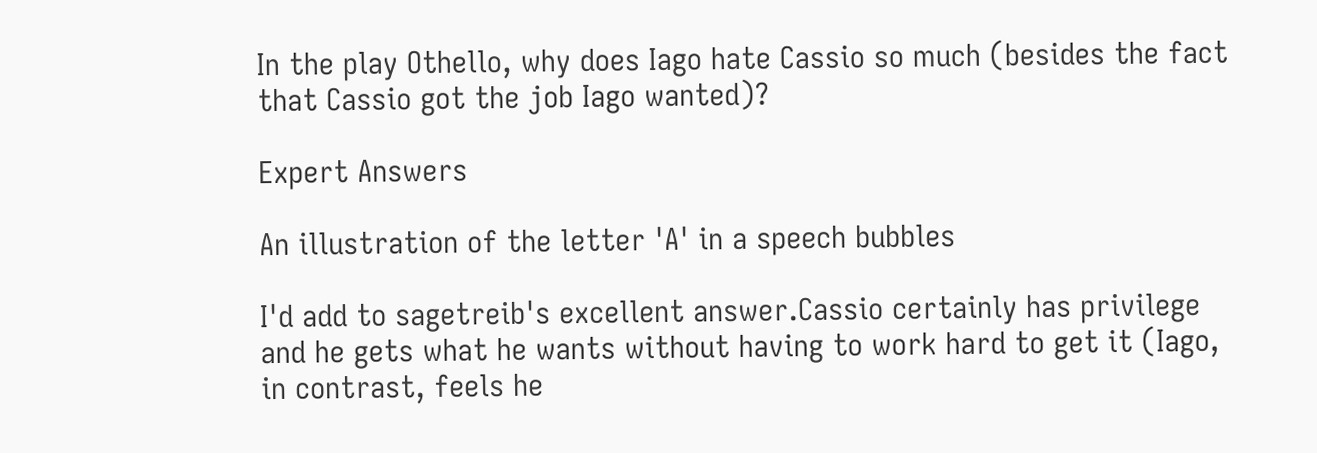In the play Othello, why does Iago hate Cassio so much (besides the fact that Cassio got the job Iago wanted)?

Expert Answers

An illustration of the letter 'A' in a speech bubbles

I'd add to sagetreib's excellent answer.Cassio certainly has privilege and he gets what he wants without having to work hard to get it (Iago, in contrast, feels he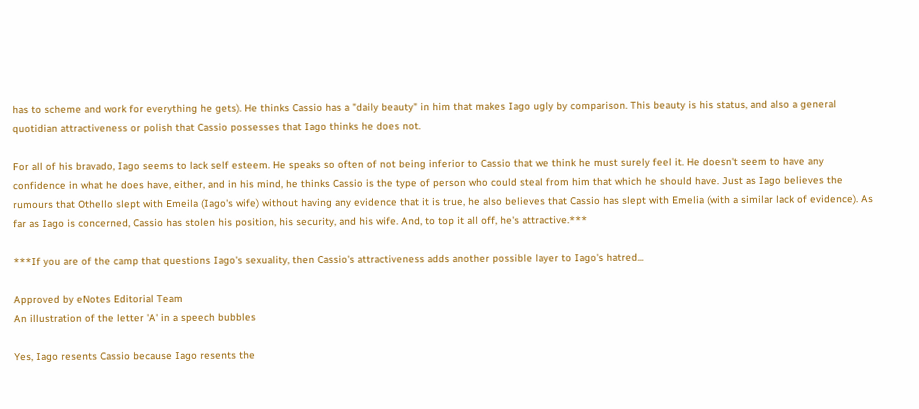has to scheme and work for everything he gets). He thinks Cassio has a "daily beauty" in him that makes Iago ugly by comparison. This beauty is his status, and also a general quotidian attractiveness or polish that Cassio possesses that Iago thinks he does not.

For all of his bravado, Iago seems to lack self esteem. He speaks so often of not being inferior to Cassio that we think he must surely feel it. He doesn't seem to have any confidence in what he does have, either, and in his mind, he thinks Cassio is the type of person who could steal from him that which he should have. Just as Iago believes the rumours that Othello slept with Emeila (Iago's wife) without having any evidence that it is true, he also believes that Cassio has slept with Emelia (with a similar lack of evidence). As far as Iago is concerned, Cassio has stolen his position, his security, and his wife. And, to top it all off, he's attractive.***

***If you are of the camp that questions Iago's sexuality, then Cassio's attractiveness adds another possible layer to Iago's hatred...

Approved by eNotes Editorial Team
An illustration of the letter 'A' in a speech bubbles

Yes, Iago resents Cassio because Iago resents the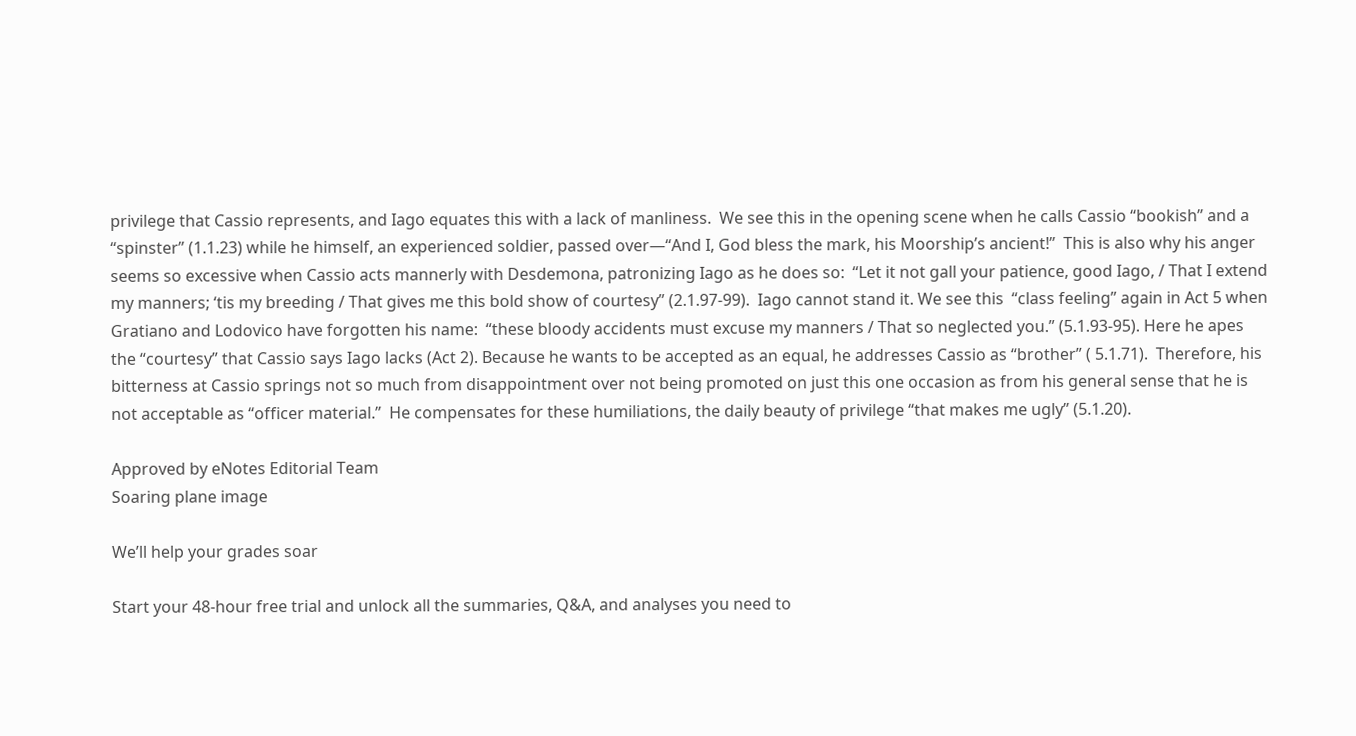privilege that Cassio represents, and Iago equates this with a lack of manliness.  We see this in the opening scene when he calls Cassio “bookish” and a “spinster” (1.1.23) while he himself, an experienced soldier, passed over—“And I, God bless the mark, his Moorship’s ancient!”  This is also why his anger seems so excessive when Cassio acts mannerly with Desdemona, patronizing Iago as he does so:  “Let it not gall your patience, good Iago, / That I extend my manners; ‘tis my breeding / That gives me this bold show of courtesy” (2.1.97-99).  Iago cannot stand it. We see this  “class feeling” again in Act 5 when Gratiano and Lodovico have forgotten his name:  “these bloody accidents must excuse my manners / That so neglected you.” (5.1.93-95). Here he apes the “courtesy” that Cassio says Iago lacks (Act 2). Because he wants to be accepted as an equal, he addresses Cassio as “brother” ( 5.1.71).  Therefore, his bitterness at Cassio springs not so much from disappointment over not being promoted on just this one occasion as from his general sense that he is not acceptable as “officer material.”  He compensates for these humiliations, the daily beauty of privilege “that makes me ugly” (5.1.20).

Approved by eNotes Editorial Team
Soaring plane image

We’ll help your grades soar

Start your 48-hour free trial and unlock all the summaries, Q&A, and analyses you need to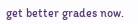get better grades now.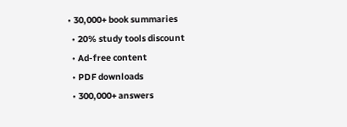• 30,000+ book summaries
  • 20% study tools discount
  • Ad-free content
  • PDF downloads
  • 300,000+ answers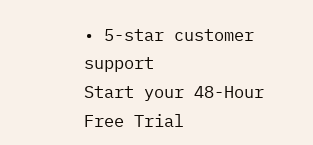• 5-star customer support
Start your 48-Hour Free Trial